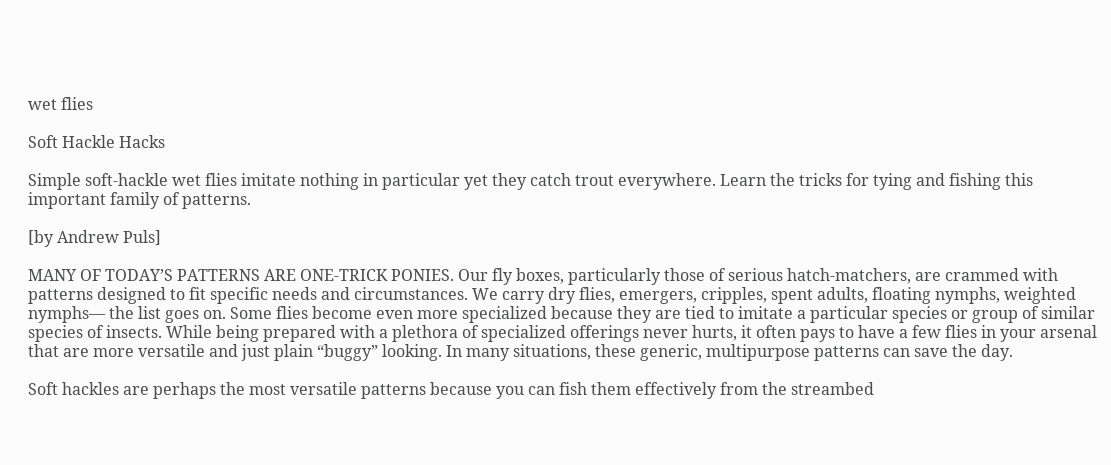wet flies

Soft Hackle Hacks

Simple soft-hackle wet flies imitate nothing in particular yet they catch trout everywhere. Learn the tricks for tying and fishing this important family of patterns.

[by Andrew Puls]

MANY OF TODAY’S PATTERNS ARE ONE-TRICK PONIES. Our fly boxes, particularly those of serious hatch-matchers, are crammed with patterns designed to fit specific needs and circumstances. We carry dry flies, emergers, cripples, spent adults, floating nymphs, weighted nymphs— the list goes on. Some flies become even more specialized because they are tied to imitate a particular species or group of similar species of insects. While being prepared with a plethora of specialized offerings never hurts, it often pays to have a few flies in your arsenal that are more versatile and just plain “buggy” looking. In many situations, these generic, multipurpose patterns can save the day.

Soft hackles are perhaps the most versatile patterns because you can fish them effectively from the streambed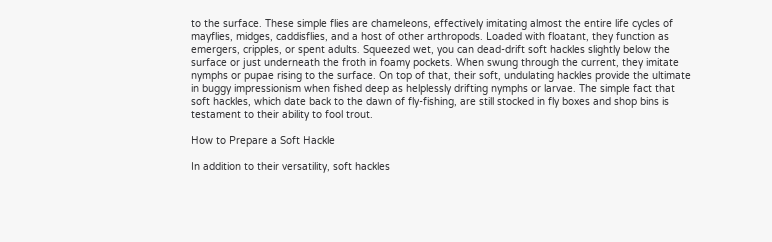to the surface. These simple flies are chameleons, effectively imitating almost the entire life cycles of mayflies, midges, caddisflies, and a host of other arthropods. Loaded with floatant, they function as emergers, cripples, or spent adults. Squeezed wet, you can dead-drift soft hackles slightly below the surface or just underneath the froth in foamy pockets. When swung through the current, they imitate nymphs or pupae rising to the surface. On top of that, their soft, undulating hackles provide the ultimate in buggy impressionism when fished deep as helplessly drifting nymphs or larvae. The simple fact that soft hackles, which date back to the dawn of fly-fishing, are still stocked in fly boxes and shop bins is testament to their ability to fool trout.

How to Prepare a Soft Hackle

In addition to their versatility, soft hackles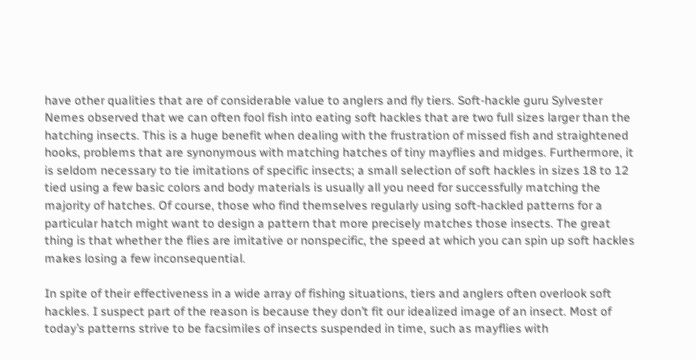have other qualities that are of considerable value to anglers and fly tiers. Soft-hackle guru Sylvester Nemes observed that we can often fool fish into eating soft hackles that are two full sizes larger than the hatching insects. This is a huge benefit when dealing with the frustration of missed fish and straightened hooks, problems that are synonymous with matching hatches of tiny mayflies and midges. Furthermore, it is seldom necessary to tie imitations of specific insects; a small selection of soft hackles in sizes 18 to 12 tied using a few basic colors and body materials is usually all you need for successfully matching the majority of hatches. Of course, those who find themselves regularly using soft-hackled patterns for a particular hatch might want to design a pattern that more precisely matches those insects. The great thing is that whether the flies are imitative or nonspecific, the speed at which you can spin up soft hackles makes losing a few inconsequential.

In spite of their effectiveness in a wide array of fishing situations, tiers and anglers often overlook soft hackles. I suspect part of the reason is because they don’t fit our idealized image of an insect. Most of today’s patterns strive to be facsimiles of insects suspended in time, such as mayflies with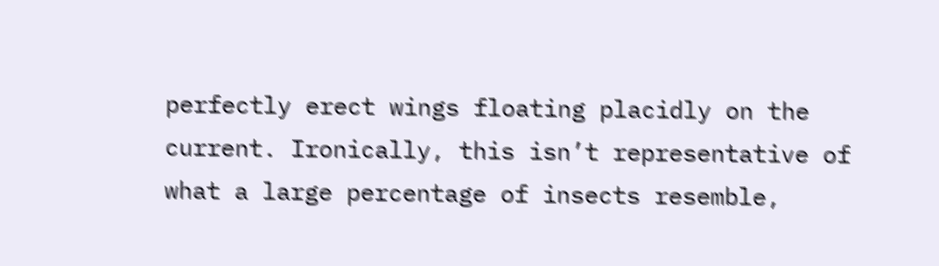perfectly erect wings floating placidly on the current. Ironically, this isn’t representative of what a large percentage of insects resemble,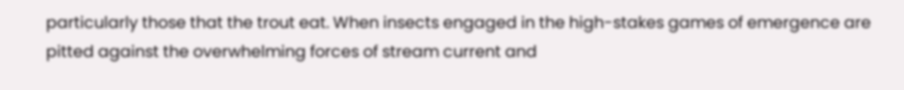particularly those that the trout eat. When insects engaged in the high-stakes games of emergence are pitted against the overwhelming forces of stream current and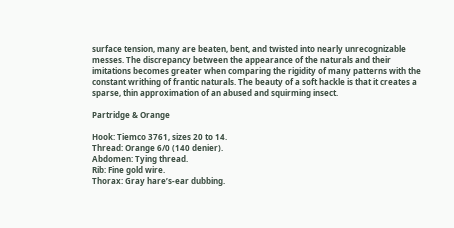surface tension, many are beaten, bent, and twisted into nearly unrecognizable messes. The discrepancy between the appearance of the naturals and their imitations becomes greater when comparing the rigidity of many patterns with the constant writhing of frantic naturals. The beauty of a soft hackle is that it creates a sparse, thin approximation of an abused and squirming insect.

Partridge & Orange

Hook: Tiemco 3761, sizes 20 to 14.
Thread: Orange 6/0 (140 denier).
Abdomen: Tying thread.
Rib: Fine gold wire.
Thorax: Gray hare’s-ear dubbing.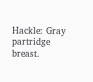Hackle: Gray partridge breast.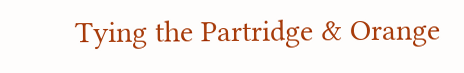Tying the Partridge & Orange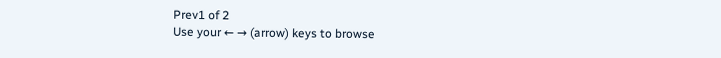Prev1 of 2
Use your ← → (arrow) keys to browse